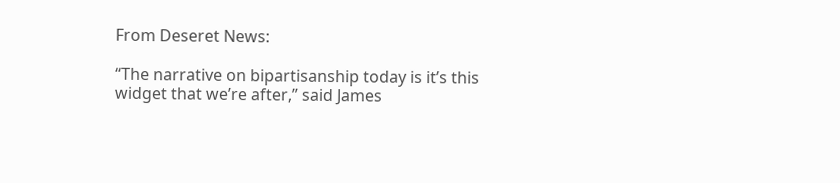From Deseret News:

“The narrative on bipartisanship today is it’s this widget that we’re after,” said James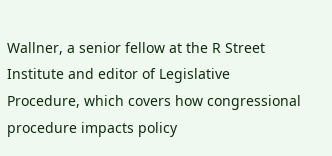Wallner, a senior fellow at the R Street Institute and editor of Legislative Procedure, which covers how congressional procedure impacts policy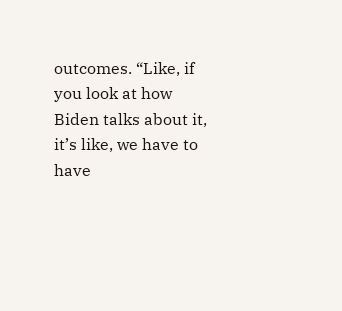outcomes. “Like, if you look at how Biden talks about it, it’s like, we have to have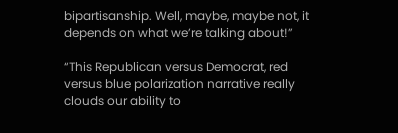bipartisanship. Well, maybe, maybe not, it depends on what we’re talking about!”

“This Republican versus Democrat, red versus blue polarization narrative really clouds our ability to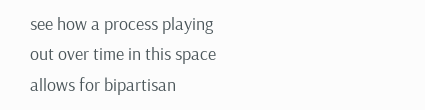see how a process playing out over time in this space allows for bipartisan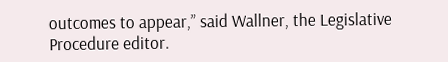outcomes to appear,” said Wallner, the Legislative Procedure editor.